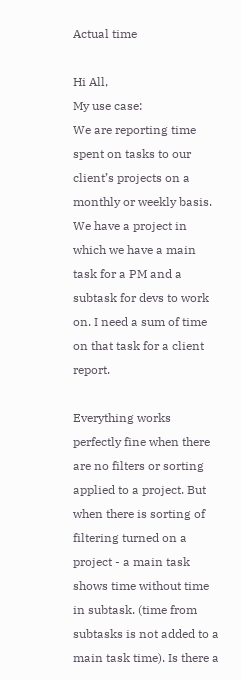Actual time

Hi All,
My use case:
We are reporting time spent on tasks to our client’s projects on a monthly or weekly basis. We have a project in which we have a main task for a PM and a subtask for devs to work on. I need a sum of time on that task for a client report.

Everything works perfectly fine when there are no filters or sorting applied to a project. But when there is sorting of filtering turned on a project - a main task shows time without time in subtask. (time from subtasks is not added to a main task time). Is there a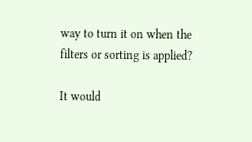way to turn it on when the filters or sorting is applied?

It would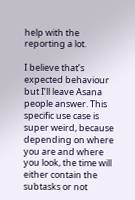help with the reporting a lot.

I believe that’s expected behaviour but I’ll leave Asana people answer. This specific use case is super weird, because depending on where you are and where you look, the time will either contain the subtasks or not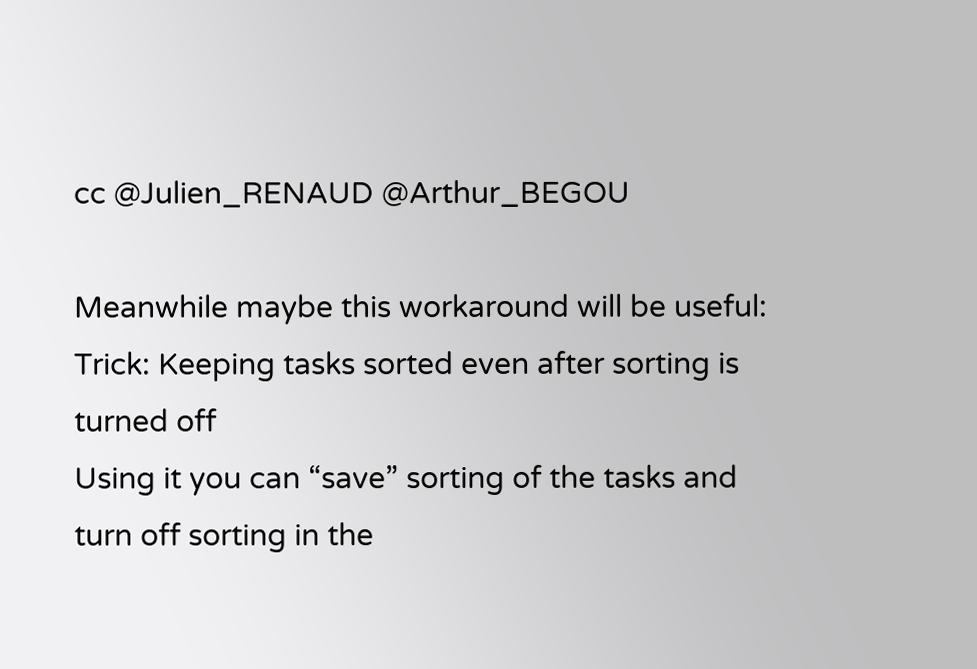cc @Julien_RENAUD @Arthur_BEGOU

Meanwhile maybe this workaround will be useful:  Trick: Keeping tasks sorted even after sorting is turned off
Using it you can “save” sorting of the tasks and turn off sorting in the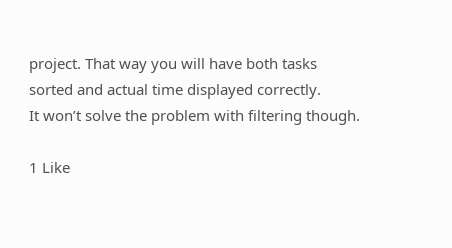project. That way you will have both tasks sorted and actual time displayed correctly.
It won’t solve the problem with filtering though.

1 Like